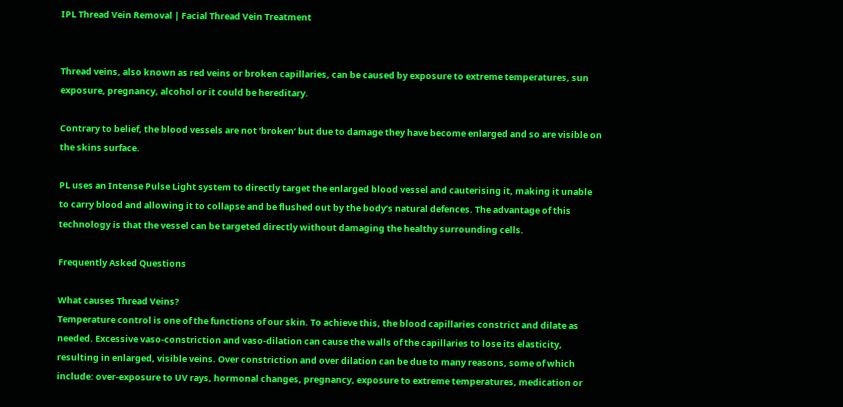IPL Thread Vein Removal | Facial Thread Vein Treatment


Thread veins, also known as red veins or broken capillaries, can be caused by exposure to extreme temperatures, sun exposure, pregnancy, alcohol or it could be hereditary.

Contrary to belief, the blood vessels are not ‘broken’ but due to damage they have become enlarged and so are visible on the skins surface.

PL uses an Intense Pulse Light system to directly target the enlarged blood vessel and cauterising it, making it unable to carry blood and allowing it to collapse and be flushed out by the body’s natural defences. The advantage of this technology is that the vessel can be targeted directly without damaging the healthy surrounding cells.

Frequently Asked Questions

What causes Thread Veins?
Temperature control is one of the functions of our skin. To achieve this, the blood capillaries constrict and dilate as needed. Excessive vaso-constriction and vaso-dilation can cause the walls of the capillaries to lose its elasticity, resulting in enlarged, visible veins. Over constriction and over dilation can be due to many reasons, some of which include: over-exposure to UV rays, hormonal changes, pregnancy, exposure to extreme temperatures, medication or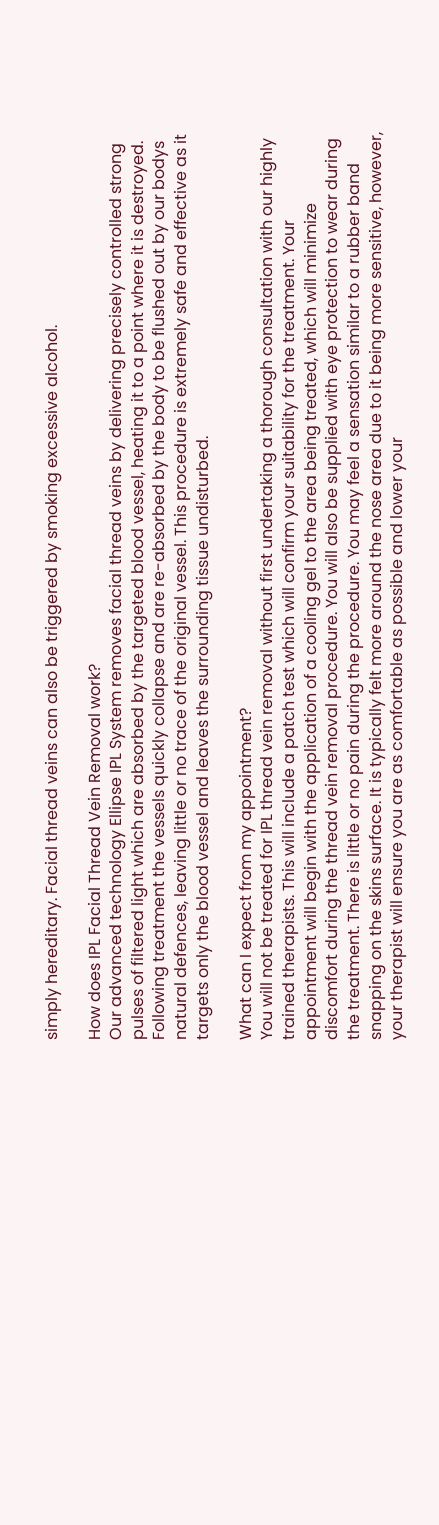simply hereditary. Facial thread veins can also be triggered by smoking excessive alcohol.

How does IPL Facial Thread Vein Removal work?
Our advanced technology Ellipse IPL System removes facial thread veins by delivering precisely controlled strong pulses of filtered light which are absorbed by the targeted blood vessel, heating it to a point where it is destroyed. Following treatment the vessels quickly collapse and are re-absorbed by the body to be flushed out by our bodys natural defences, leaving little or no trace of the original vessel. This procedure is extremely safe and effective as it targets only the blood vessel and leaves the surrounding tissue undisturbed.

What can I expect from my appointment?
You will not be treated for IPL thread vein removal without first undertaking a thorough consultation with our highly trained therapists. This will include a patch test which will confirm your suitability for the treatment. Your appointment will begin with the application of a cooling gel to the area being treated, which will minimize discomfort during the thread vein removal procedure. You will also be supplied with eye protection to wear during the treatment. There is little or no pain during the procedure. You may feel a sensation similar to a rubber band snapping on the skins surface. It is typically felt more around the nose area due to it being more sensitive, however, your therapist will ensure you are as comfortable as possible and lower your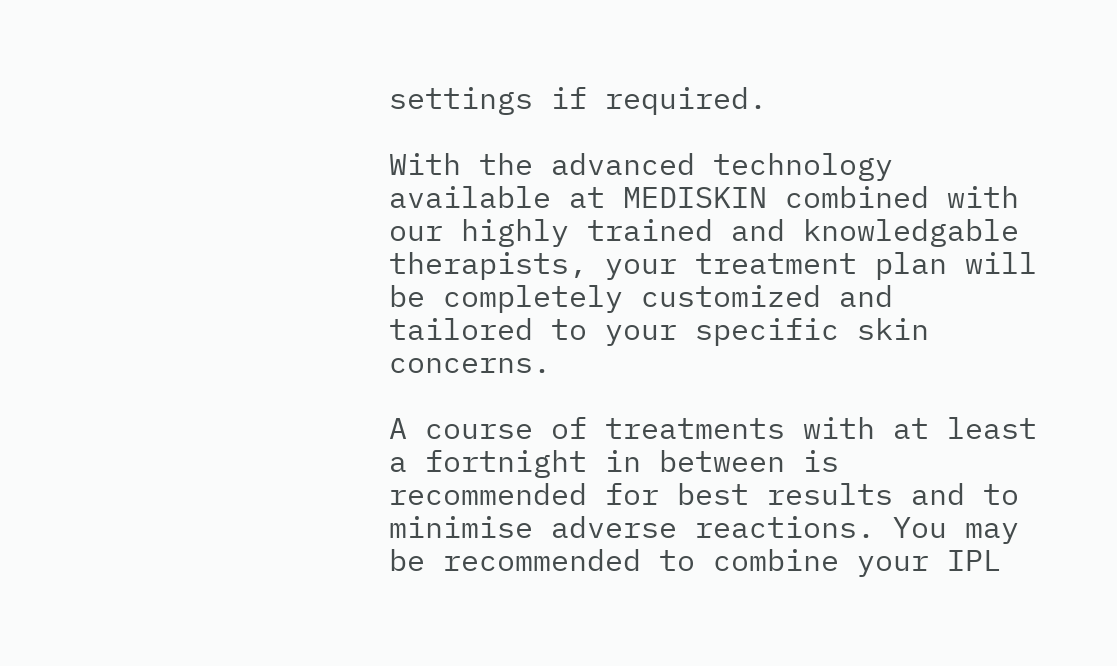settings if required.

With the advanced technology available at MEDISKIN combined with our highly trained and knowledgable therapists, your treatment plan will be completely customized and tailored to your specific skin concerns.

A course of treatments with at least a fortnight in between is recommended for best results and to minimise adverse reactions. You may be recommended to combine your IPL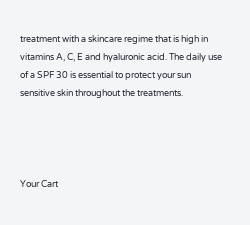treatment with a skincare regime that is high in vitamins A, C, E and hyaluronic acid. The daily use of a SPF 30 is essential to protect your sun sensitive skin throughout the treatments.




Your Cart